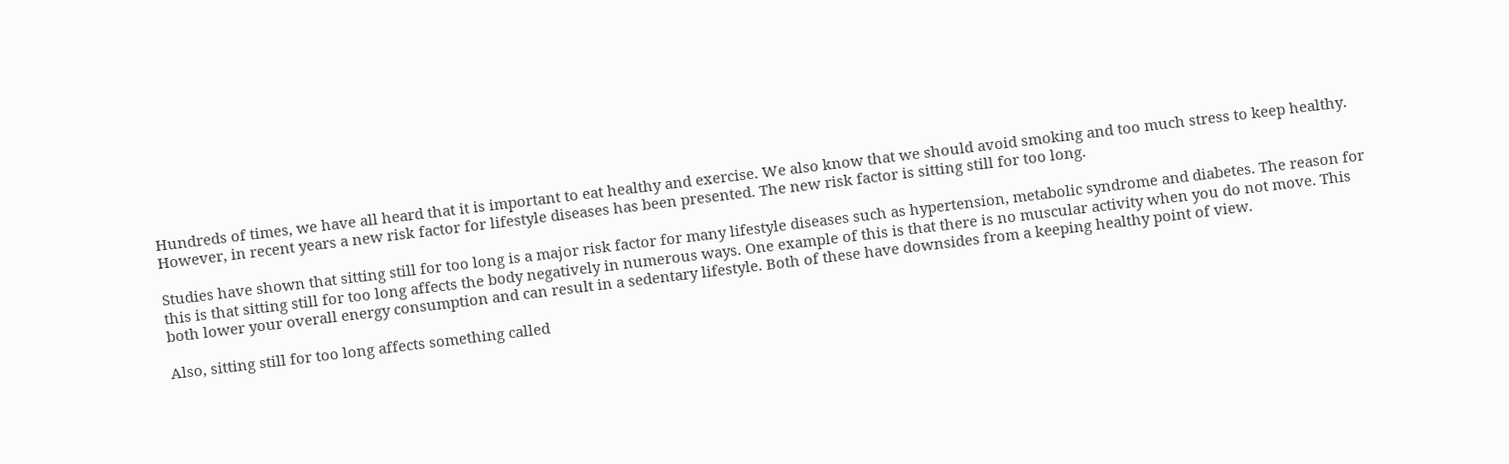Hundreds of times, we have all heard that it is important to eat healthy and exercise. We also know that we should avoid smoking and too much stress to keep healthy. However, in recent years a new risk factor for lifestyle diseases has been presented. The new risk factor is sitting still for too long.

Studies have shown that sitting still for too long is a major risk factor for many lifestyle diseases such as hypertension, metabolic syndrome and diabetes. The reason for this is that sitting still for too long affects the body negatively in numerous ways. One example of this is that there is no muscular activity when you do not move. This both lower your overall energy consumption and can result in a sedentary lifestyle. Both of these have downsides from a keeping healthy point of view.

Also, sitting still for too long affects something called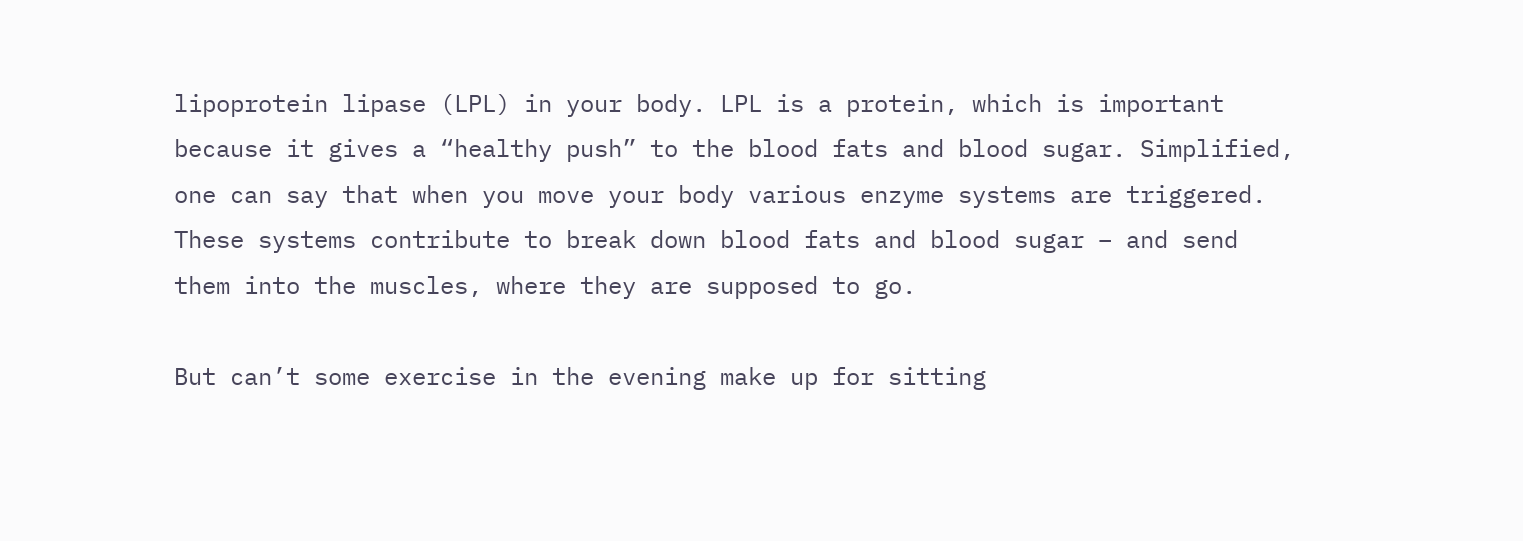lipoprotein lipase (LPL) in your body. LPL is a protein, which is important because it gives a “healthy push” to the blood fats and blood sugar. Simplified, one can say that when you move your body various enzyme systems are triggered. These systems contribute to break down blood fats and blood sugar – and send them into the muscles, where they are supposed to go.

But can’t some exercise in the evening make up for sitting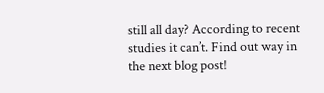still all day? According to recent studies it can’t. Find out way in the next blog post!